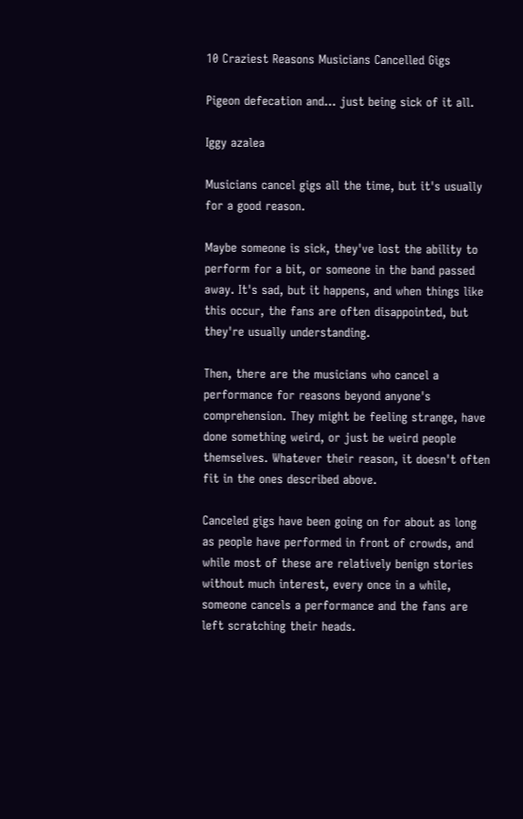10 Craziest Reasons Musicians Cancelled Gigs

Pigeon defecation and... just being sick of it all.

Iggy azalea

Musicians cancel gigs all the time, but it's usually for a good reason.

Maybe someone is sick, they've lost the ability to perform for a bit, or someone in the band passed away. It's sad, but it happens, and when things like this occur, the fans are often disappointed, but they're usually understanding.

Then, there are the musicians who cancel a performance for reasons beyond anyone's comprehension. They might be feeling strange, have done something weird, or just be weird people themselves. Whatever their reason, it doesn't often fit in the ones described above.

Canceled gigs have been going on for about as long as people have performed in front of crowds, and while most of these are relatively benign stories without much interest, every once in a while, someone cancels a performance and the fans are left scratching their heads.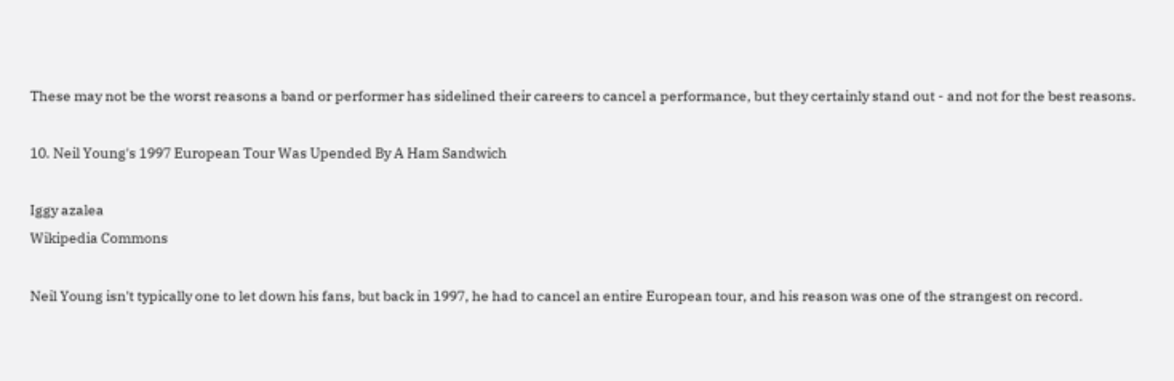These may not be the worst reasons a band or performer has sidelined their careers to cancel a performance, but they certainly stand out - and not for the best reasons.

10. Neil Young's 1997 European Tour Was Upended By A Ham Sandwich

Iggy azalea
Wikipedia Commons

Neil Young isn't typically one to let down his fans, but back in 1997, he had to cancel an entire European tour, and his reason was one of the strangest on record.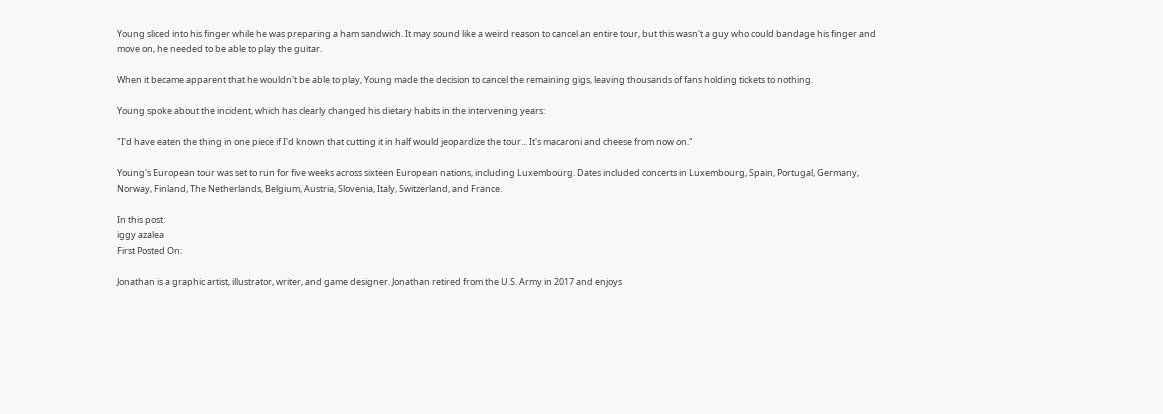Young sliced into his finger while he was preparing a ham sandwich. It may sound like a weird reason to cancel an entire tour, but this wasn't a guy who could bandage his finger and move on, he needed to be able to play the guitar.

When it became apparent that he wouldn't be able to play, Young made the decision to cancel the remaining gigs, leaving thousands of fans holding tickets to nothing.

Young spoke about the incident, which has clearly changed his dietary habits in the intervening years:

"I'd have eaten the thing in one piece if I'd known that cutting it in half would jeopardize the tour... It's macaroni and cheese from now on."

Young's European tour was set to run for five weeks across sixteen European nations, including Luxembourg. Dates included concerts in Luxembourg, Spain, Portugal, Germany, Norway, Finland, The Netherlands, Belgium, Austria, Slovenia, Italy, Switzerland, and France.

In this post:
iggy azalea
First Posted On:

Jonathan is a graphic artist, illustrator, writer, and game designer. Jonathan retired from the U.S. Army in 2017 and enjoys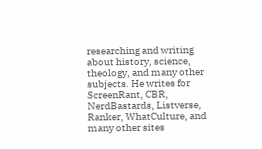researching and writing about history, science, theology, and many other subjects. He writes for ScreenRant, CBR, NerdBastards, Listverse, Ranker, WhatCulture, and many other sites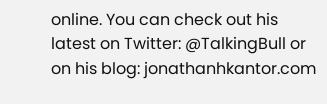online. You can check out his latest on Twitter: @TalkingBull or on his blog: jonathanhkantor.com